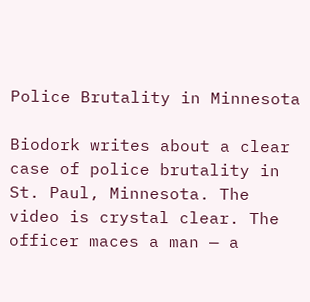Police Brutality in Minnesota

Biodork writes about a clear case of police brutality in St. Paul, Minnesota. The video is crystal clear. The officer maces a man — a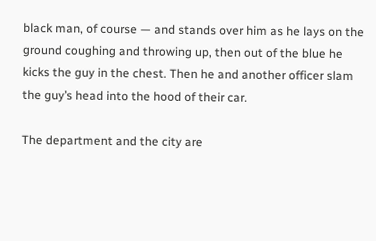black man, of course — and stands over him as he lays on the ground coughing and throwing up, then out of the blue he kicks the guy in the chest. Then he and another officer slam the guy’s head into the hood of their car.

The department and the city are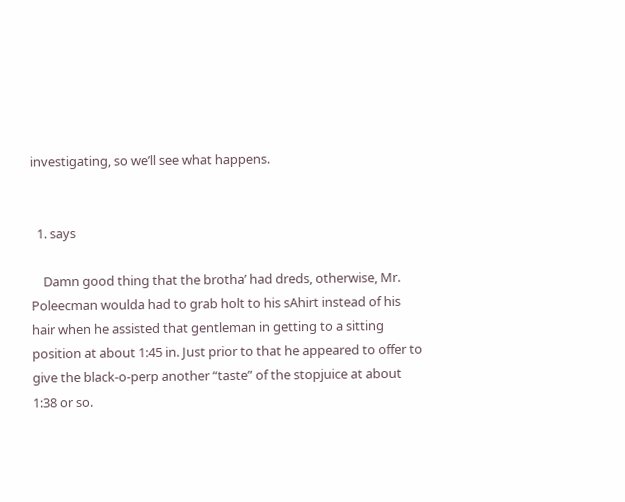investigating, so we’ll see what happens.


  1. says

    Damn good thing that the brotha’ had dreds, otherwise, Mr. Poleecman woulda had to grab holt to his sAhirt instead of his hair when he assisted that gentleman in getting to a sitting position at about 1:45 in. Just prior to that he appeared to offer to give the black-o-perp another “taste” of the stopjuice at about 1:38 or so.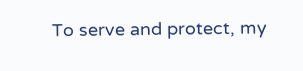To serve and protect, my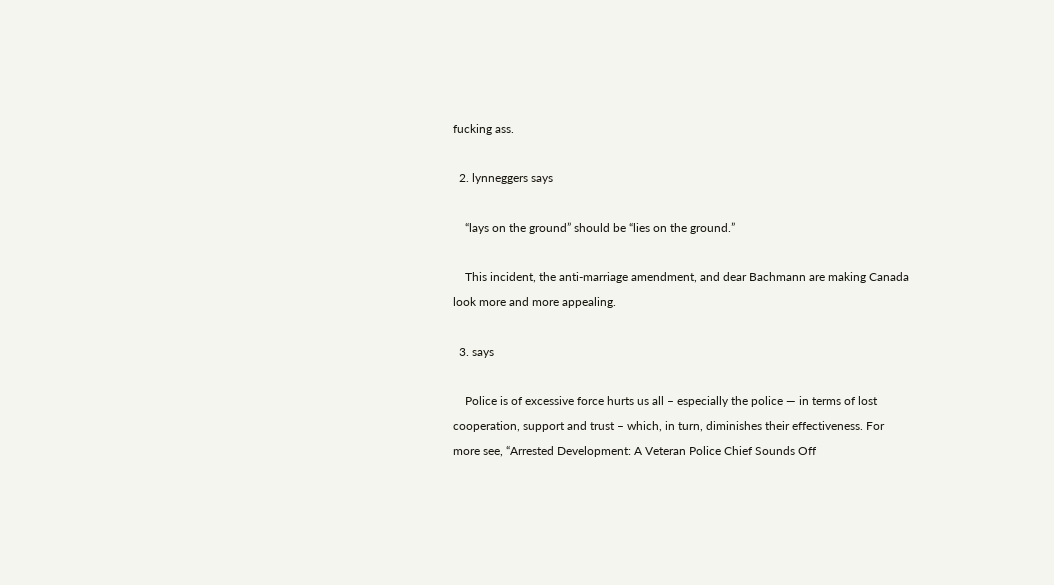fucking ass.

  2. lynneggers says

    “lays on the ground” should be “lies on the ground.”

    This incident, the anti-marriage amendment, and dear Bachmann are making Canada look more and more appealing.

  3. says

    Police is of excessive force hurts us all – especially the police — in terms of lost cooperation, support and trust – which, in turn, diminishes their effectiveness. For more see, “Arrested Development: A Veteran Police Chief Sounds Off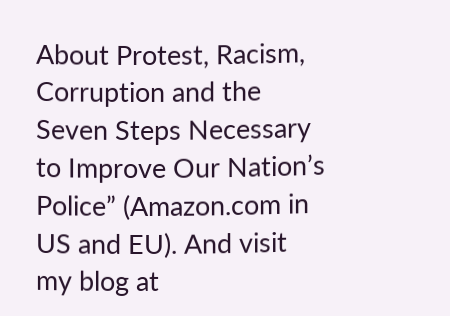About Protest, Racism, Corruption and the Seven Steps Necessary to Improve Our Nation’s Police” (Amazon.com in US and EU). And visit my blog at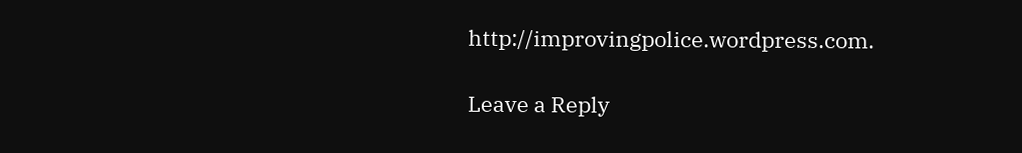http://improvingpolice.wordpress.com.

Leave a Reply